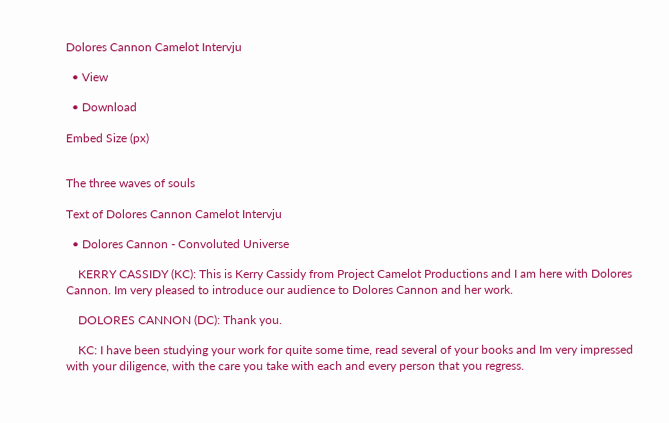Dolores Cannon Camelot Intervju

  • View

  • Download

Embed Size (px)


The three waves of souls

Text of Dolores Cannon Camelot Intervju

  • Dolores Cannon - Convoluted Universe

    KERRY CASSIDY (KC): This is Kerry Cassidy from Project Camelot Productions and I am here with Dolores Cannon. Im very pleased to introduce our audience to Dolores Cannon and her work.

    DOLORES CANNON (DC): Thank you.

    KC: I have been studying your work for quite some time, read several of your books and Im very impressed with your diligence, with the care you take with each and every person that you regress.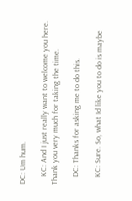DC: Um hum.

    KC: And I just really want to welcome you here. Thank you very much for taking the time.

    DC: Thanks for asking me to do this.

    KC: Sure. So, what Id like you to do is maybe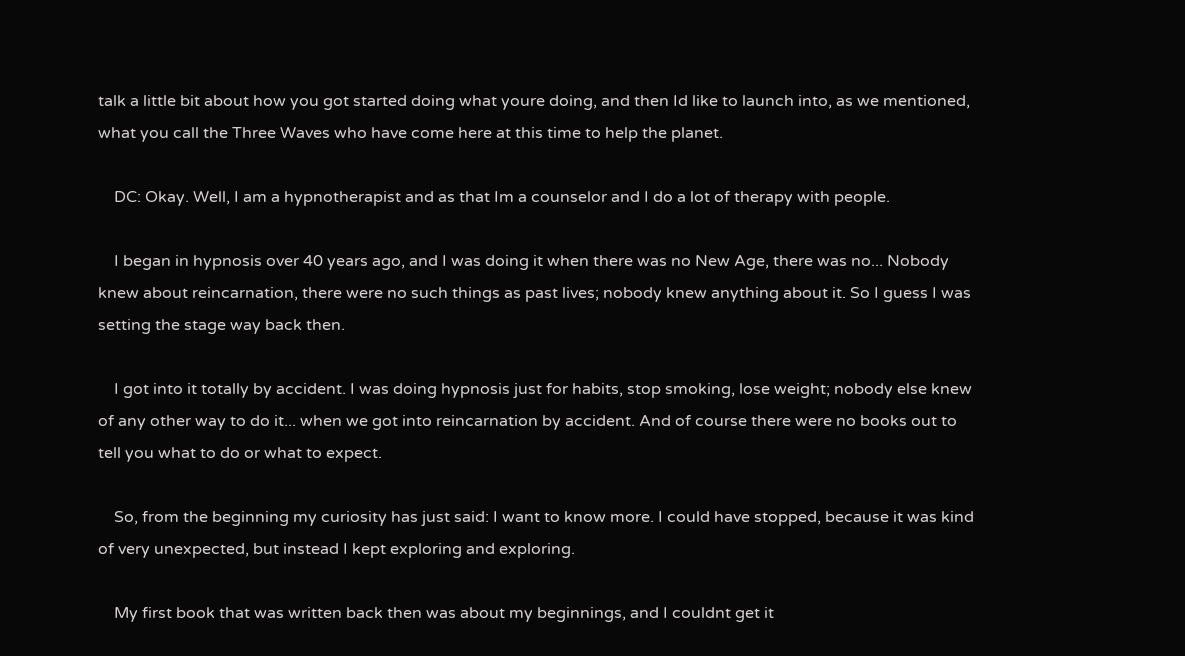talk a little bit about how you got started doing what youre doing, and then Id like to launch into, as we mentioned, what you call the Three Waves who have come here at this time to help the planet.

    DC: Okay. Well, I am a hypnotherapist and as that Im a counselor and I do a lot of therapy with people.

    I began in hypnosis over 40 years ago, and I was doing it when there was no New Age, there was no... Nobody knew about reincarnation, there were no such things as past lives; nobody knew anything about it. So I guess I was setting the stage way back then.

    I got into it totally by accident. I was doing hypnosis just for habits, stop smoking, lose weight; nobody else knew of any other way to do it... when we got into reincarnation by accident. And of course there were no books out to tell you what to do or what to expect.

    So, from the beginning my curiosity has just said: I want to know more. I could have stopped, because it was kind of very unexpected, but instead I kept exploring and exploring.

    My first book that was written back then was about my beginnings, and I couldnt get it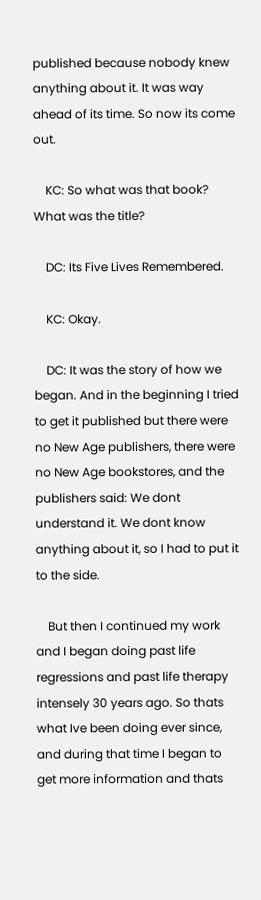published because nobody knew anything about it. It was way ahead of its time. So now its come out.

    KC: So what was that book? What was the title?

    DC: Its Five Lives Remembered.

    KC: Okay.

    DC: It was the story of how we began. And in the beginning I tried to get it published but there were no New Age publishers, there were no New Age bookstores, and the publishers said: We dont understand it. We dont know anything about it, so I had to put it to the side.

    But then I continued my work and I began doing past life regressions and past life therapy intensely 30 years ago. So thats what Ive been doing ever since, and during that time I began to get more information and thats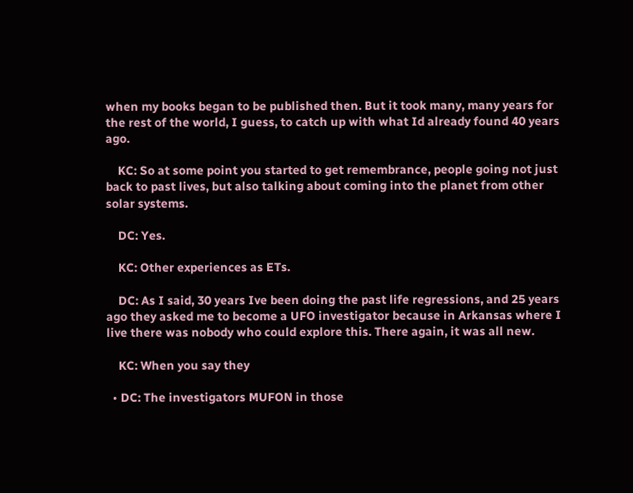when my books began to be published then. But it took many, many years for the rest of the world, I guess, to catch up with what Id already found 40 years ago.

    KC: So at some point you started to get remembrance, people going not just back to past lives, but also talking about coming into the planet from other solar systems.

    DC: Yes.

    KC: Other experiences as ETs.

    DC: As I said, 30 years Ive been doing the past life regressions, and 25 years ago they asked me to become a UFO investigator because in Arkansas where I live there was nobody who could explore this. There again, it was all new.

    KC: When you say they

  • DC: The investigators MUFON in those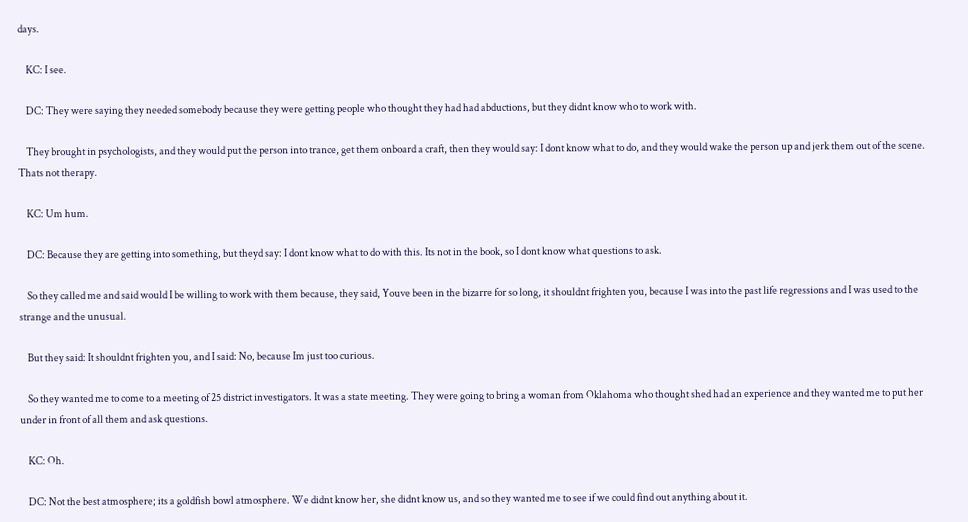days.

    KC: I see.

    DC: They were saying they needed somebody because they were getting people who thought they had had abductions, but they didnt know who to work with.

    They brought in psychologists, and they would put the person into trance, get them onboard a craft, then they would say: I dont know what to do, and they would wake the person up and jerk them out of the scene. Thats not therapy.

    KC: Um hum.

    DC: Because they are getting into something, but theyd say: I dont know what to do with this. Its not in the book, so I dont know what questions to ask.

    So they called me and said would I be willing to work with them because, they said, Youve been in the bizarre for so long, it shouldnt frighten you, because I was into the past life regressions and I was used to the strange and the unusual.

    But they said: It shouldnt frighten you, and I said: No, because Im just too curious.

    So they wanted me to come to a meeting of 25 district investigators. It was a state meeting. They were going to bring a woman from Oklahoma who thought shed had an experience and they wanted me to put her under in front of all them and ask questions.

    KC: Oh.

    DC: Not the best atmosphere; its a goldfish bowl atmosphere. We didnt know her, she didnt know us, and so they wanted me to see if we could find out anything about it.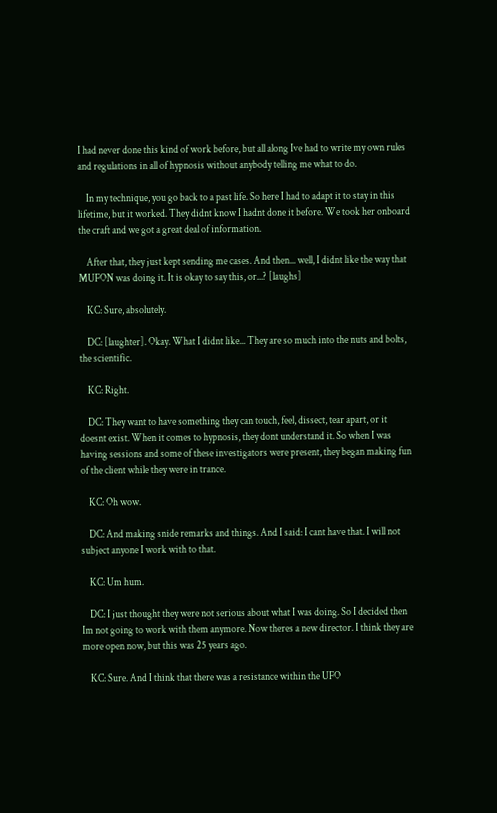I had never done this kind of work before, but all along Ive had to write my own rules and regulations in all of hypnosis without anybody telling me what to do.

    In my technique, you go back to a past life. So here I had to adapt it to stay in this lifetime, but it worked. They didnt know I hadnt done it before. We took her onboard the craft and we got a great deal of information.

    After that, they just kept sending me cases. And then... well, I didnt like the way that MUFON was doing it. It is okay to say this, or...? [laughs]

    KC: Sure, absolutely.

    DC: [laughter]. Okay. What I didnt like... They are so much into the nuts and bolts, the scientific.

    KC: Right.

    DC: They want to have something they can touch, feel, dissect, tear apart, or it doesnt exist. When it comes to hypnosis, they dont understand it. So when I was having sessions and some of these investigators were present, they began making fun of the client while they were in trance.

    KC: Oh wow.

    DC: And making snide remarks and things. And I said: I cant have that. I will not subject anyone I work with to that.

    KC: Um hum.

    DC: I just thought they were not serious about what I was doing. So I decided then Im not going to work with them anymore. Now theres a new director. I think they are more open now, but this was 25 years ago.

    KC: Sure. And I think that there was a resistance within the UFO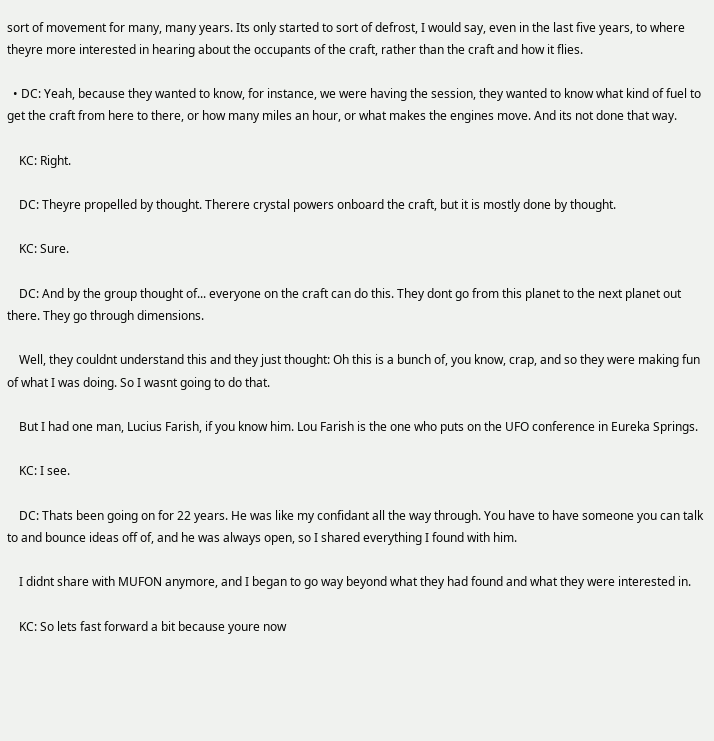sort of movement for many, many years. Its only started to sort of defrost, I would say, even in the last five years, to where theyre more interested in hearing about the occupants of the craft, rather than the craft and how it flies.

  • DC: Yeah, because they wanted to know, for instance, we were having the session, they wanted to know what kind of fuel to get the craft from here to there, or how many miles an hour, or what makes the engines move. And its not done that way.

    KC: Right.

    DC: Theyre propelled by thought. Therere crystal powers onboard the craft, but it is mostly done by thought.

    KC: Sure.

    DC: And by the group thought of... everyone on the craft can do this. They dont go from this planet to the next planet out there. They go through dimensions.

    Well, they couldnt understand this and they just thought: Oh this is a bunch of, you know, crap, and so they were making fun of what I was doing. So I wasnt going to do that.

    But I had one man, Lucius Farish, if you know him. Lou Farish is the one who puts on the UFO conference in Eureka Springs.

    KC: I see.

    DC: Thats been going on for 22 years. He was like my confidant all the way through. You have to have someone you can talk to and bounce ideas off of, and he was always open, so I shared everything I found with him.

    I didnt share with MUFON anymore, and I began to go way beyond what they had found and what they were interested in.

    KC: So lets fast forward a bit because youre now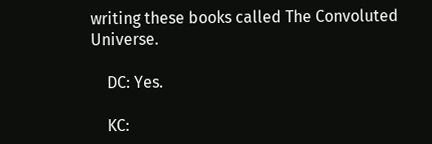writing these books called The Convoluted Universe.

    DC: Yes.

    KC: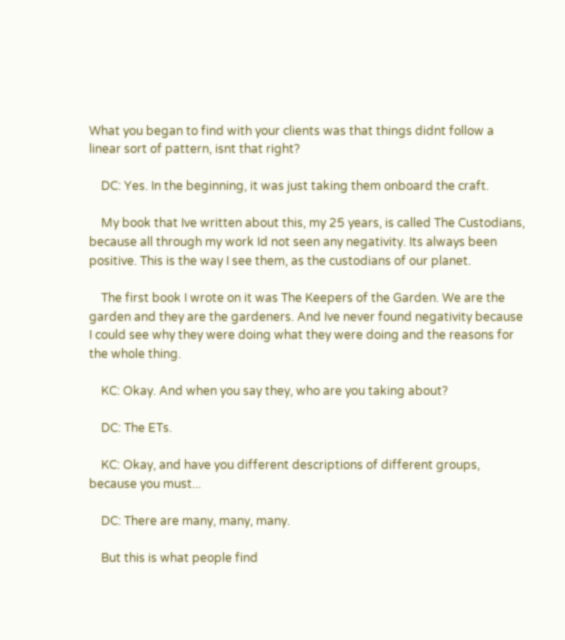What you began to find with your clients was that things didnt follow a linear sort of pattern, isnt that right?

    DC: Yes. In the beginning, it was just taking them onboard the craft.

    My book that Ive written about this, my 25 years, is called The Custodians, because all through my work Id not seen any negativity. Its always been positive. This is the way I see them, as the custodians of our planet.

    The first book I wrote on it was The Keepers of the Garden. We are the garden and they are the gardeners. And Ive never found negativity because I could see why they were doing what they were doing and the reasons for the whole thing.

    KC: Okay. And when you say they, who are you taking about?

    DC: The ETs.

    KC: Okay, and have you different descriptions of different groups, because you must...

    DC: There are many, many, many.

    But this is what people find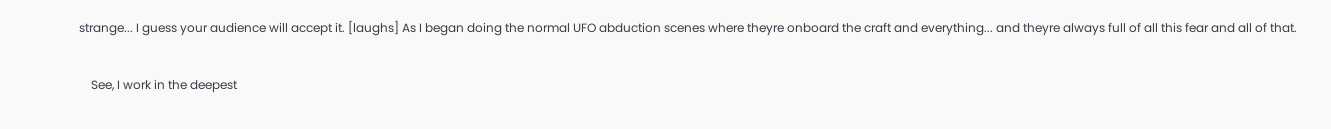strange... I guess your audience will accept it. [laughs] As I began doing the normal UFO abduction scenes where theyre onboard the craft and everything... and theyre always full of all this fear and all of that.

    See, I work in the deepest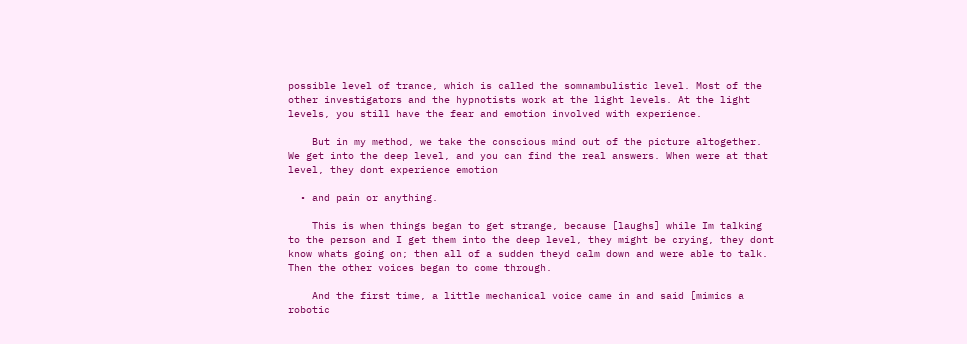possible level of trance, which is called the somnambulistic level. Most of the other investigators and the hypnotists work at the light levels. At the light levels, you still have the fear and emotion involved with experience.

    But in my method, we take the conscious mind out of the picture altogether. We get into the deep level, and you can find the real answers. When were at that level, they dont experience emotion

  • and pain or anything.

    This is when things began to get strange, because [laughs] while Im talking to the person and I get them into the deep level, they might be crying, they dont know whats going on; then all of a sudden theyd calm down and were able to talk. Then the other voices began to come through.

    And the first time, a little mechanical voice came in and said [mimics a robotic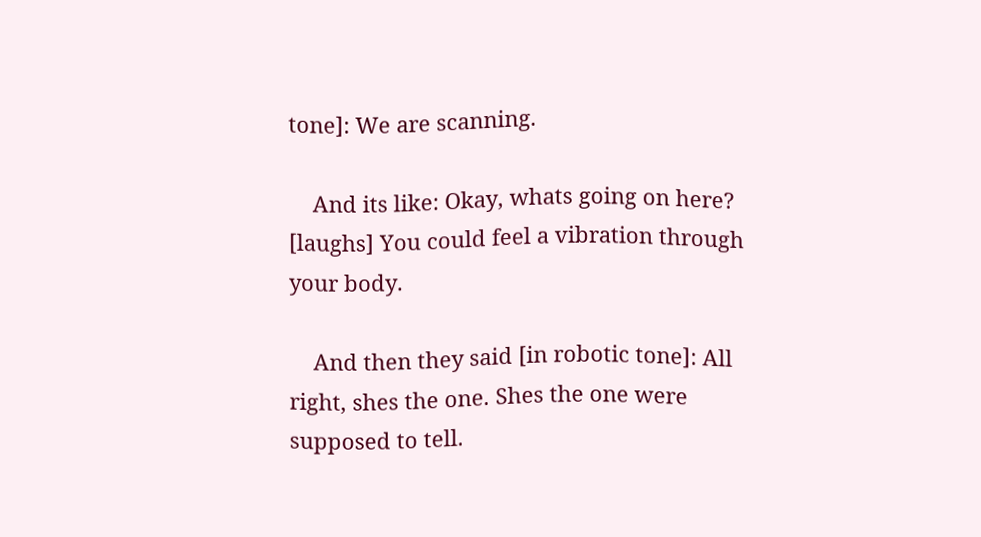tone]: We are scanning.

    And its like: Okay, whats going on here? [laughs] You could feel a vibration through your body.

    And then they said [in robotic tone]: All right, shes the one. Shes the one were supposed to tell.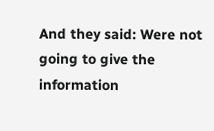And they said: Were not going to give the information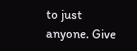to just anyone. Give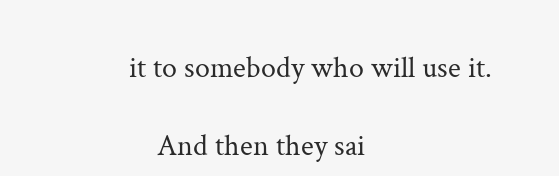it to somebody who will use it.

    And then they sai